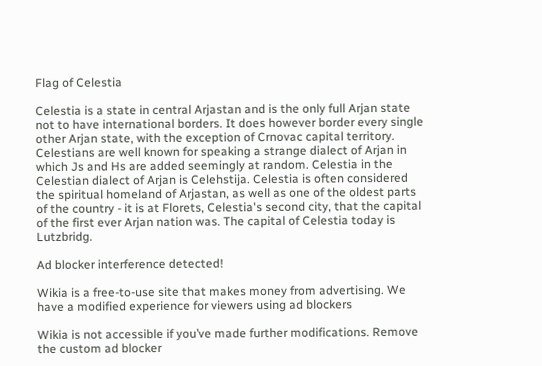Flag of Celestia

Celestia is a state in central Arjastan and is the only full Arjan state not to have international borders. It does however border every single other Arjan state, with the exception of Crnovac capital territory. Celestians are well known for speaking a strange dialect of Arjan in which Js and Hs are added seemingly at random. Celestia in the Celestian dialect of Arjan is Celehstija. Celestia is often considered the spiritual homeland of Arjastan, as well as one of the oldest parts of the country - it is at Florets, Celestia's second city, that the capital of the first ever Arjan nation was. The capital of Celestia today is Lutzbridg.

Ad blocker interference detected!

Wikia is a free-to-use site that makes money from advertising. We have a modified experience for viewers using ad blockers

Wikia is not accessible if you’ve made further modifications. Remove the custom ad blocker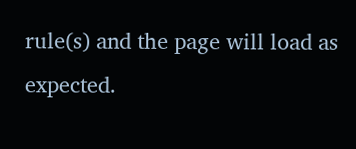rule(s) and the page will load as expected.